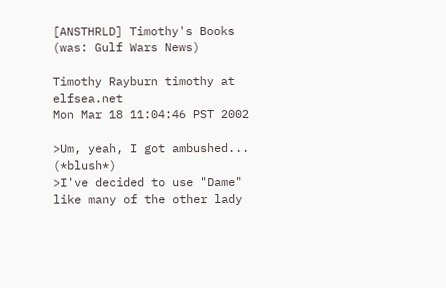[ANSTHRLD] Timothy's Books (was: Gulf Wars News)

Timothy Rayburn timothy at elfsea.net
Mon Mar 18 11:04:46 PST 2002

>Um, yeah, I got ambushed...  (*blush*)
>I've decided to use "Dame" like many of the other lady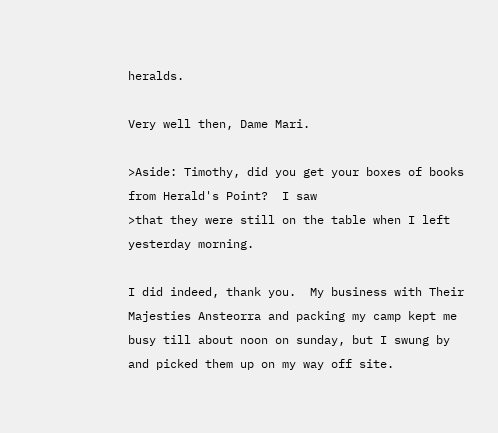heralds.

Very well then, Dame Mari.

>Aside: Timothy, did you get your boxes of books from Herald's Point?  I saw
>that they were still on the table when I left yesterday morning.

I did indeed, thank you.  My business with Their Majesties Ansteorra and packing my camp kept me busy till about noon on sunday, but I swung by and picked them up on my way off site.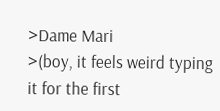>Dame Mari
>(boy, it feels weird typing it for the first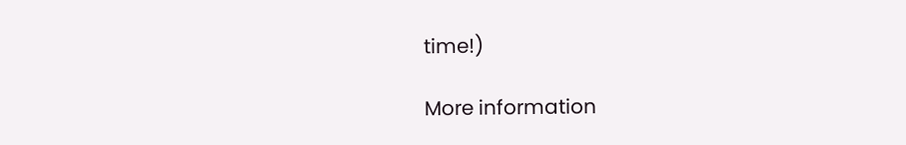time!)

More information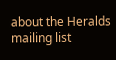about the Heralds mailing list